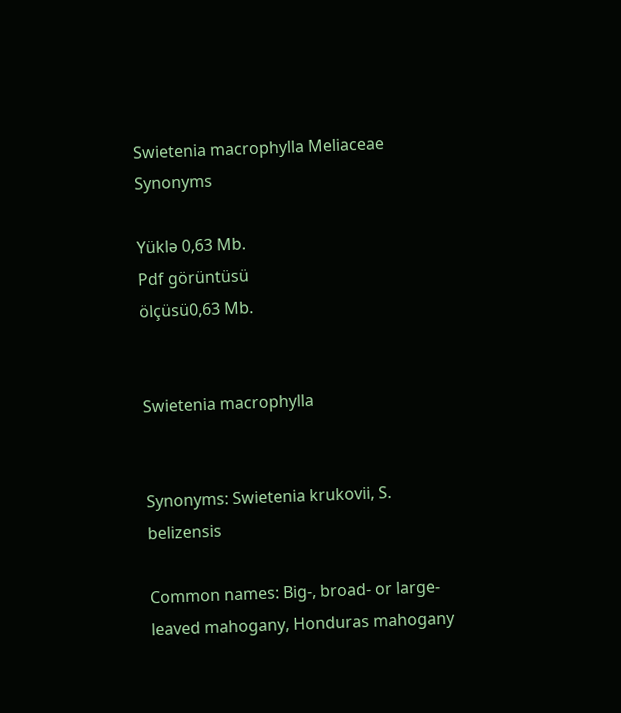Swietenia macrophylla Meliaceae Synonyms

Yüklə 0,63 Mb.
Pdf görüntüsü
ölçüsü0,63 Mb.


Swietenia macrophylla


Synonyms: Swietenia krukovii, S. belizensis

Common names: Big-, broad- or large-leaved mahogany, Honduras mahogany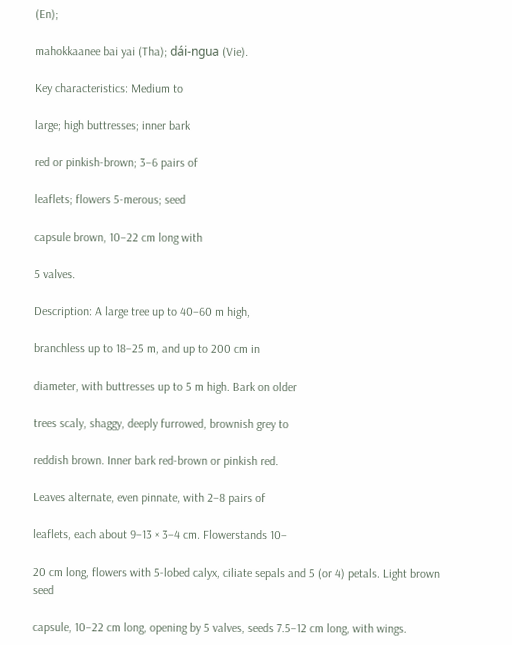(En);

mahokkaanee bai yai (Tha); dái-ngua (Vie).

Key characteristics: Medium to

large; high buttresses; inner bark

red or pinkish-brown; 3–6 pairs of

leaflets; flowers 5-merous; seed

capsule brown, 10–22 cm long with

5 valves.

Description: A large tree up to 40–60 m high,

branchless up to 18–25 m, and up to 200 cm in

diameter, with buttresses up to 5 m high. Bark on older

trees scaly, shaggy, deeply furrowed, brownish grey to

reddish brown. Inner bark red-brown or pinkish red.

Leaves alternate, even pinnate, with 2–8 pairs of

leaflets, each about 9–13 × 3–4 cm. Flowerstands 10–

20 cm long, flowers with 5-lobed calyx, ciliate sepals and 5 (or 4) petals. Light brown seed

capsule, 10–22 cm long, opening by 5 valves, seeds 7.5–12 cm long, with wings.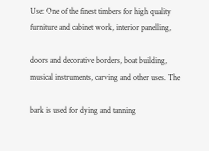Use: One of the finest timbers for high quality furniture and cabinet work, interior panelling,

doors and decorative borders, boat building, musical instruments, carving and other uses. The

bark is used for dying and tanning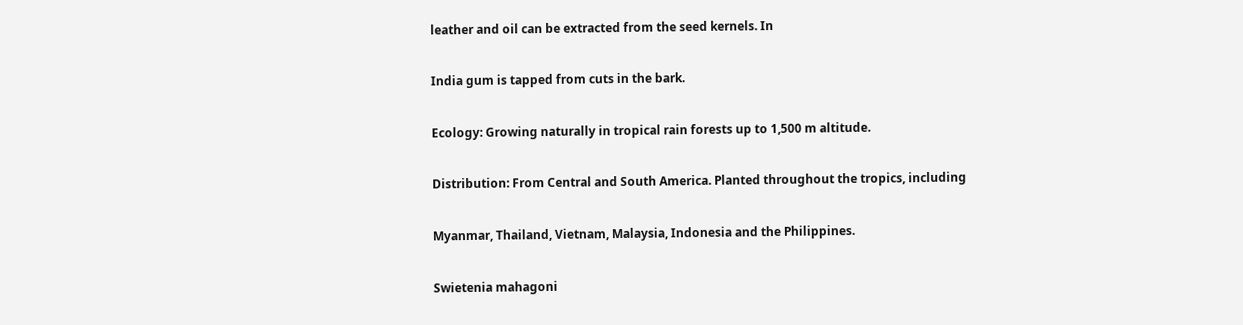leather and oil can be extracted from the seed kernels. In

India gum is tapped from cuts in the bark.

Ecology: Growing naturally in tropical rain forests up to 1,500 m altitude.

Distribution: From Central and South America. Planted throughout the tropics, including

Myanmar, Thailand, Vietnam, Malaysia, Indonesia and the Philippines.

Swietenia mahagoni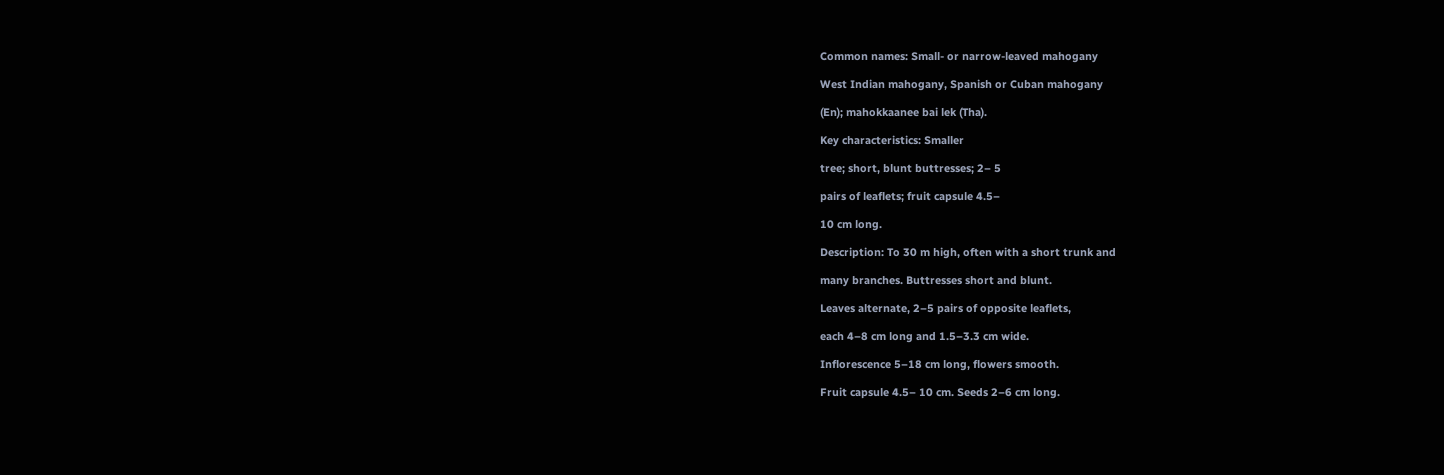Common names: Small- or narrow-leaved mahogany

West Indian mahogany, Spanish or Cuban mahogany

(En); mahokkaanee bai lek (Tha).

Key characteristics: Smaller

tree; short, blunt buttresses; 2– 5

pairs of leaflets; fruit capsule 4.5–

10 cm long.

Description: To 30 m high, often with a short trunk and

many branches. Buttresses short and blunt.

Leaves alternate, 2–5 pairs of opposite leaflets,

each 4–8 cm long and 1.5–3.3 cm wide.

Inflorescence 5–18 cm long, flowers smooth.

Fruit capsule 4.5– 10 cm. Seeds 2–6 cm long.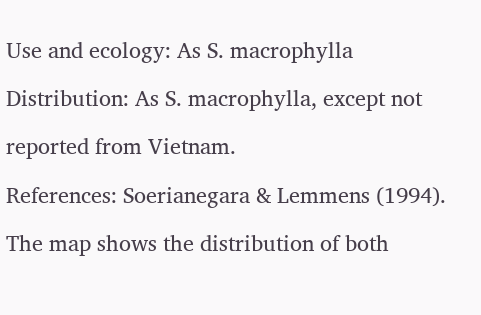Use and ecology: As S. macrophylla

Distribution: As S. macrophylla, except not

reported from Vietnam.

References: Soerianegara & Lemmens (1994).

The map shows the distribution of both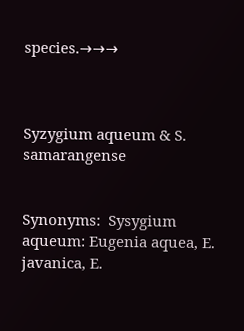species.→→→



Syzygium aqueum & S. samarangense


Synonyms:  Sysygium aqueum: Eugenia aquea, E. javanica, E.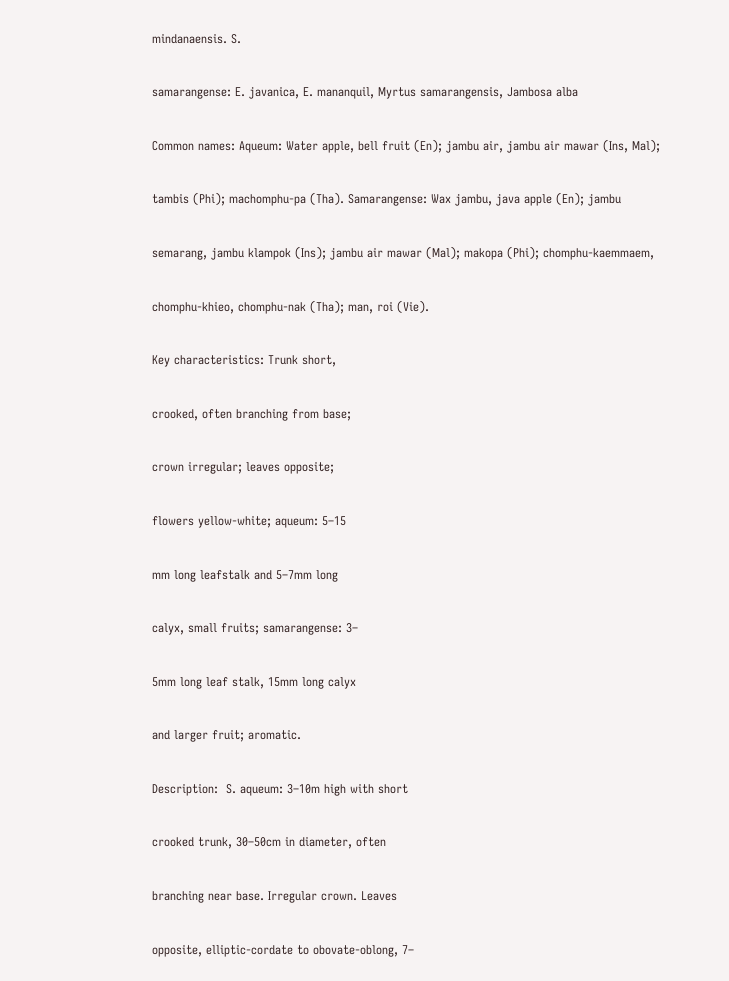mindanaensis. S.

samarangense: E. javanica, E. mananquil, Myrtus samarangensis, Jambosa alba

Common names: Aqueum: Water apple, bell fruit (En); jambu air, jambu air mawar (Ins, Mal);

tambis (Phi); machomphu-pa (Tha). Samarangense: Wax jambu, java apple (En); jambu

semarang, jambu klampok (Ins); jambu air mawar (Mal); makopa (Phi); chomphu-kaemmaem,

chomphu-khieo, chomphu-nak (Tha); man, roi (Vie).

Key characteristics: Trunk short,

crooked, often branching from base;

crown irregular; leaves opposite;

flowers yellow-white; aqueum: 5–15

mm long leafstalk and 5–7mm long

calyx, small fruits; samarangense: 3–

5mm long leaf stalk, 15mm long calyx

and larger fruit; aromatic.

Description:  S. aqueum: 3–10m high with short

crooked trunk, 30–50cm in diameter, often

branching near base. Irregular crown. Leaves

opposite, elliptic-cordate to obovate-oblong, 7–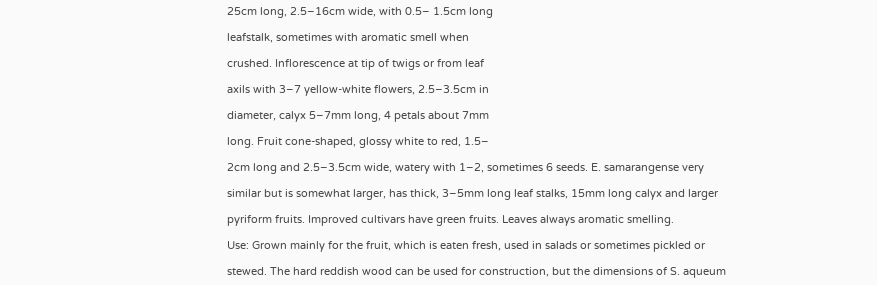25cm long, 2.5–16cm wide, with 0.5– 1.5cm long

leafstalk, sometimes with aromatic smell when

crushed. Inflorescence at tip of twigs or from leaf

axils with 3–7 yellow-white flowers, 2.5–3.5cm in

diameter, calyx 5–7mm long, 4 petals about 7mm

long. Fruit cone-shaped, glossy white to red, 1.5–

2cm long and 2.5–3.5cm wide, watery with 1–2, sometimes 6 seeds. E. samarangense very

similar but is somewhat larger, has thick, 3–5mm long leaf stalks, 15mm long calyx and larger

pyriform fruits. Improved cultivars have green fruits. Leaves always aromatic smelling.

Use: Grown mainly for the fruit, which is eaten fresh, used in salads or sometimes pickled or

stewed. The hard reddish wood can be used for construction, but the dimensions of S. aqueum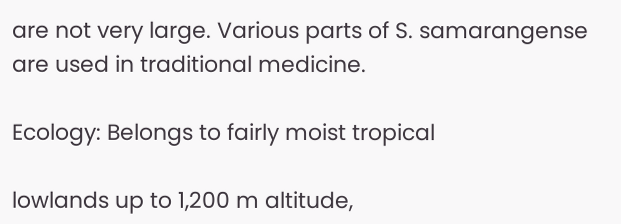are not very large. Various parts of S. samarangense are used in traditional medicine.

Ecology: Belongs to fairly moist tropical

lowlands up to 1,200 m altitude,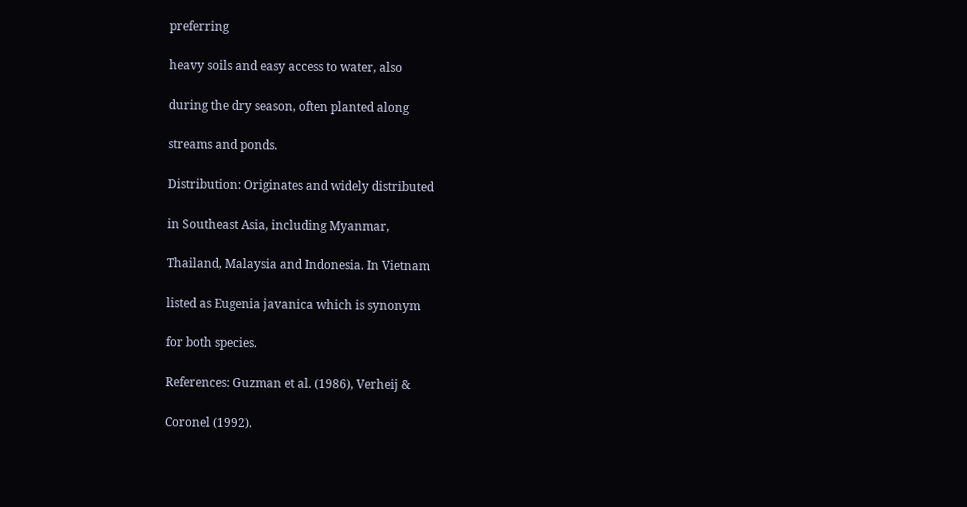preferring

heavy soils and easy access to water, also

during the dry season, often planted along

streams and ponds.

Distribution: Originates and widely distributed

in Southeast Asia, including Myanmar,

Thailand, Malaysia and Indonesia. In Vietnam

listed as Eugenia javanica which is synonym

for both species.

References: Guzman et al. (1986), Verheij &

Coronel (1992).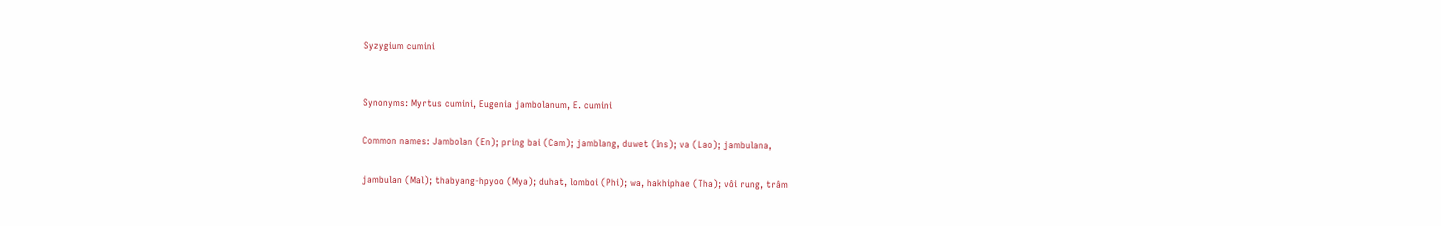Syzygium cumini


Synonyms: Myrtus cumini, Eugenia jambolanum, E. cumini

Common names: Jambolan (En); pring bai (Cam); jamblang, duwet (Ins); va (Lao); jambulana,

jambulan (Mal); thabyang-hpyoo (Mya); duhat, lomboi (Phi); wa, hakhiphae (Tha); vôi rung, trâm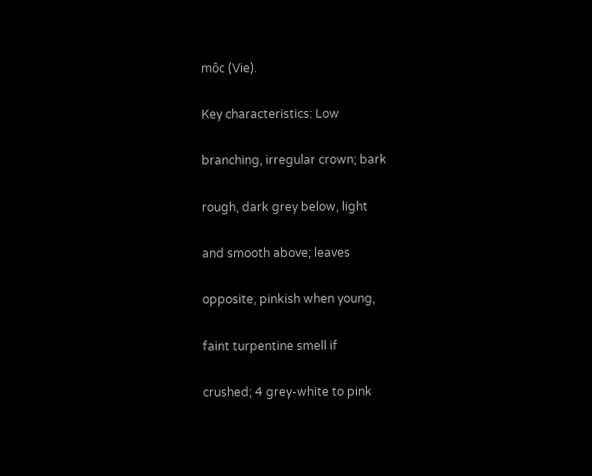môc (Vie).

Key characteristics: Low

branching, irregular crown; bark

rough, dark grey below, light

and smooth above; leaves

opposite, pinkish when young,

faint turpentine smell if

crushed; 4 grey-white to pink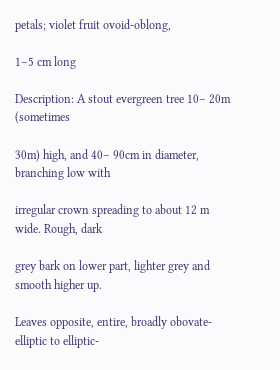petals; violet fruit ovoid-oblong,

1–5 cm long

Description: A stout evergreen tree 10– 20m (sometimes

30m) high, and 40– 90cm in diameter, branching low with

irregular crown spreading to about 12 m wide. Rough, dark

grey bark on lower part, lighter grey and smooth higher up.

Leaves opposite, entire, broadly obovate-elliptic to elliptic-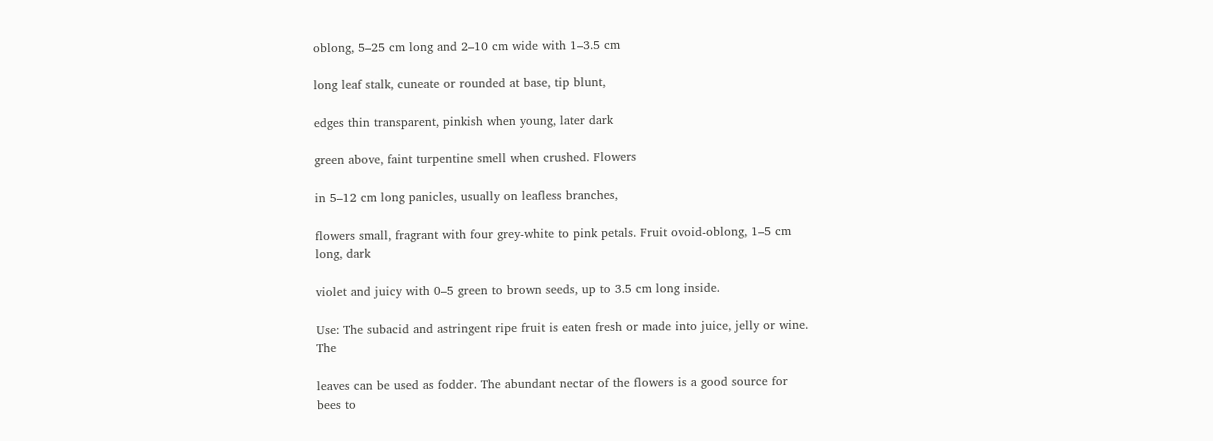oblong, 5–25 cm long and 2–10 cm wide with 1–3.5 cm

long leaf stalk, cuneate or rounded at base, tip blunt,

edges thin transparent, pinkish when young, later dark

green above, faint turpentine smell when crushed. Flowers

in 5–12 cm long panicles, usually on leafless branches,

flowers small, fragrant with four grey-white to pink petals. Fruit ovoid-oblong, 1–5 cm long, dark

violet and juicy with 0–5 green to brown seeds, up to 3.5 cm long inside.

Use: The subacid and astringent ripe fruit is eaten fresh or made into juice, jelly or wine. The

leaves can be used as fodder. The abundant nectar of the flowers is a good source for bees to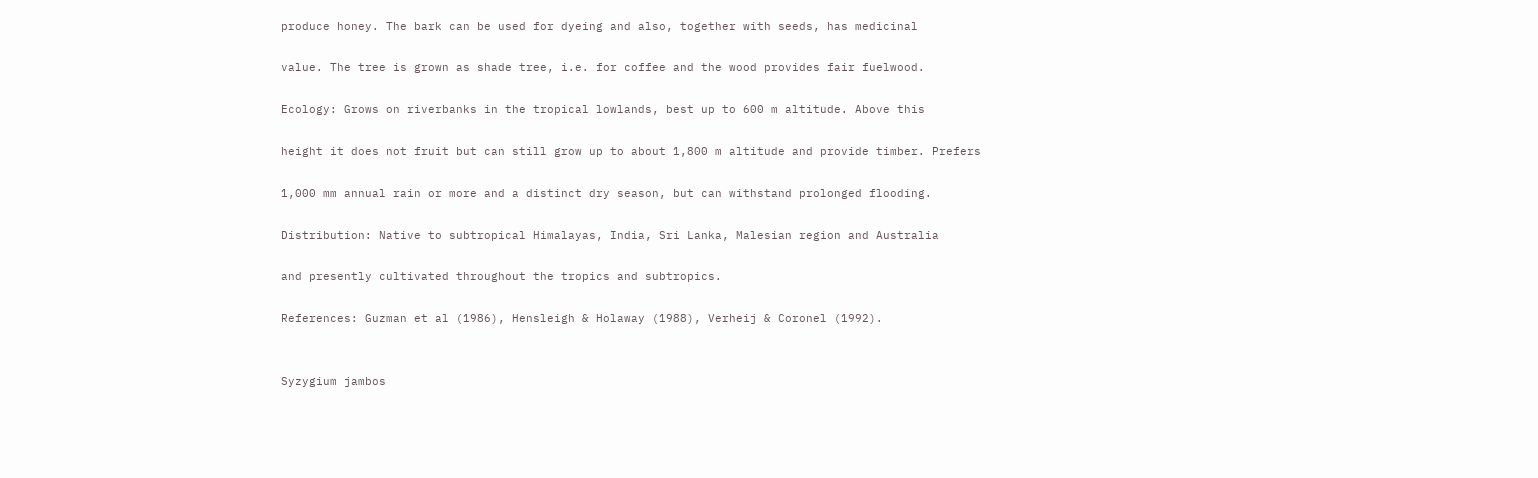produce honey. The bark can be used for dyeing and also, together with seeds, has medicinal

value. The tree is grown as shade tree, i.e. for coffee and the wood provides fair fuelwood.

Ecology: Grows on riverbanks in the tropical lowlands, best up to 600 m altitude. Above this

height it does not fruit but can still grow up to about 1,800 m altitude and provide timber. Prefers

1,000 mm annual rain or more and a distinct dry season, but can withstand prolonged flooding.

Distribution: Native to subtropical Himalayas, India, Sri Lanka, Malesian region and Australia

and presently cultivated throughout the tropics and subtropics.

References: Guzman et al (1986), Hensleigh & Holaway (1988), Verheij & Coronel (1992).


Syzygium jambos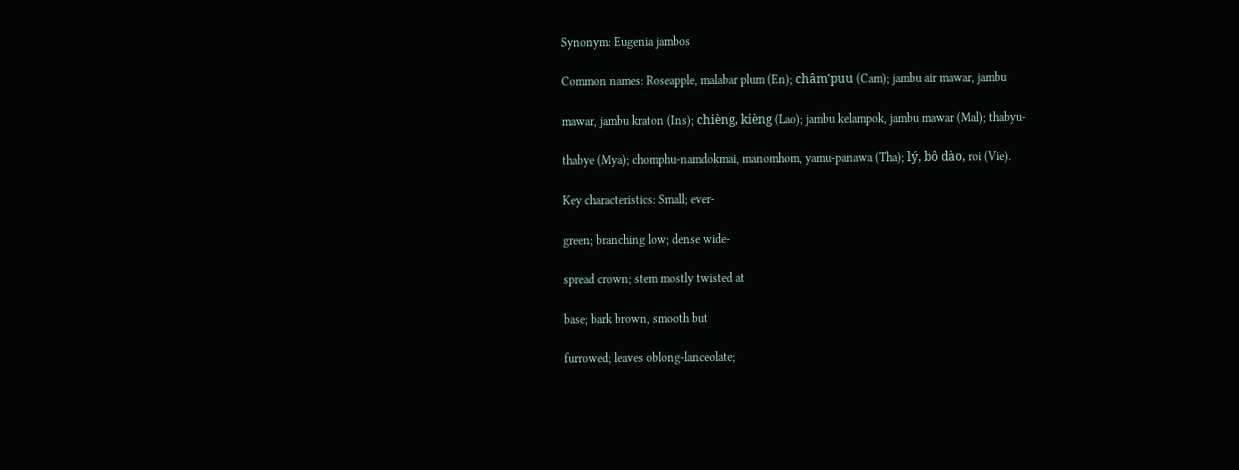Synonym: Eugenia jambos

Common names: Roseapple, malabar plum (En); châm'puu (Cam); jambu air mawar, jambu

mawar, jambu kraton (Ins); chièng, kièng (Lao); jambu kelampok, jambu mawar (Mal); thabyu-

thabye (Mya); chomphu-namdokmai, manomhom, yamu-panawa (Tha); lý, bô dào, roi (Vie).

Key characteristics: Small; ever-

green; branching low; dense wide-

spread crown; stem mostly twisted at

base; bark brown, smooth but

furrowed; leaves oblong-lanceolate;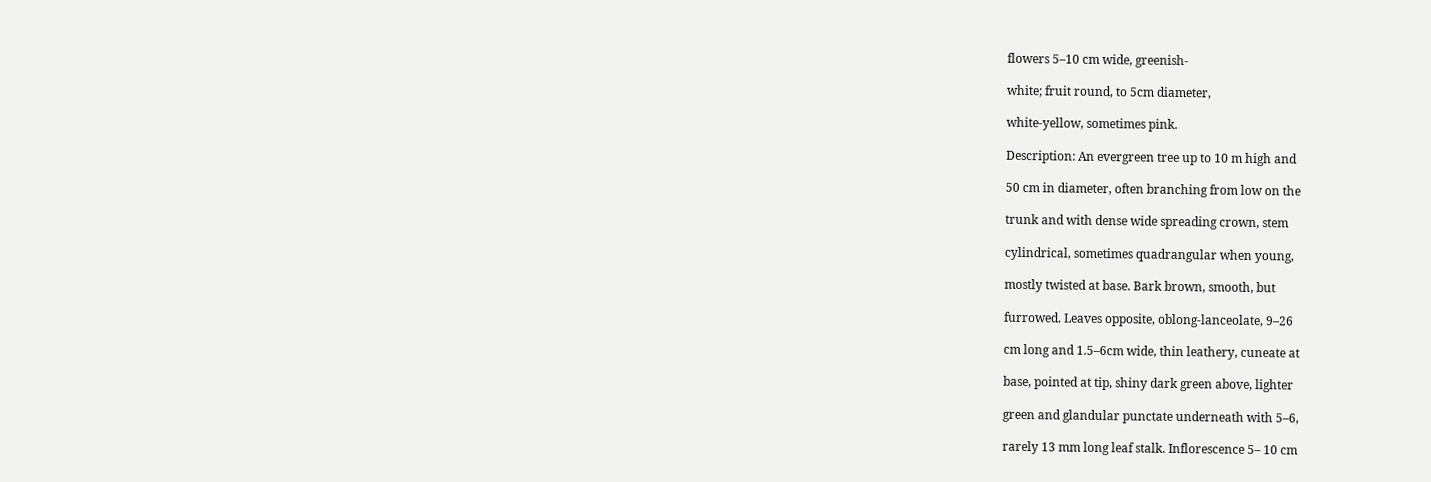flowers 5–10 cm wide, greenish-

white; fruit round, to 5cm diameter,

white-yellow, sometimes pink.

Description: An evergreen tree up to 10 m high and

50 cm in diameter, often branching from low on the

trunk and with dense wide spreading crown, stem

cylindrical, sometimes quadrangular when young,

mostly twisted at base. Bark brown, smooth, but

furrowed. Leaves opposite, oblong-lanceolate, 9–26

cm long and 1.5–6cm wide, thin leathery, cuneate at

base, pointed at tip, shiny dark green above, lighter

green and glandular punctate underneath with 5–6,

rarely 13 mm long leaf stalk. Inflorescence 5– 10 cm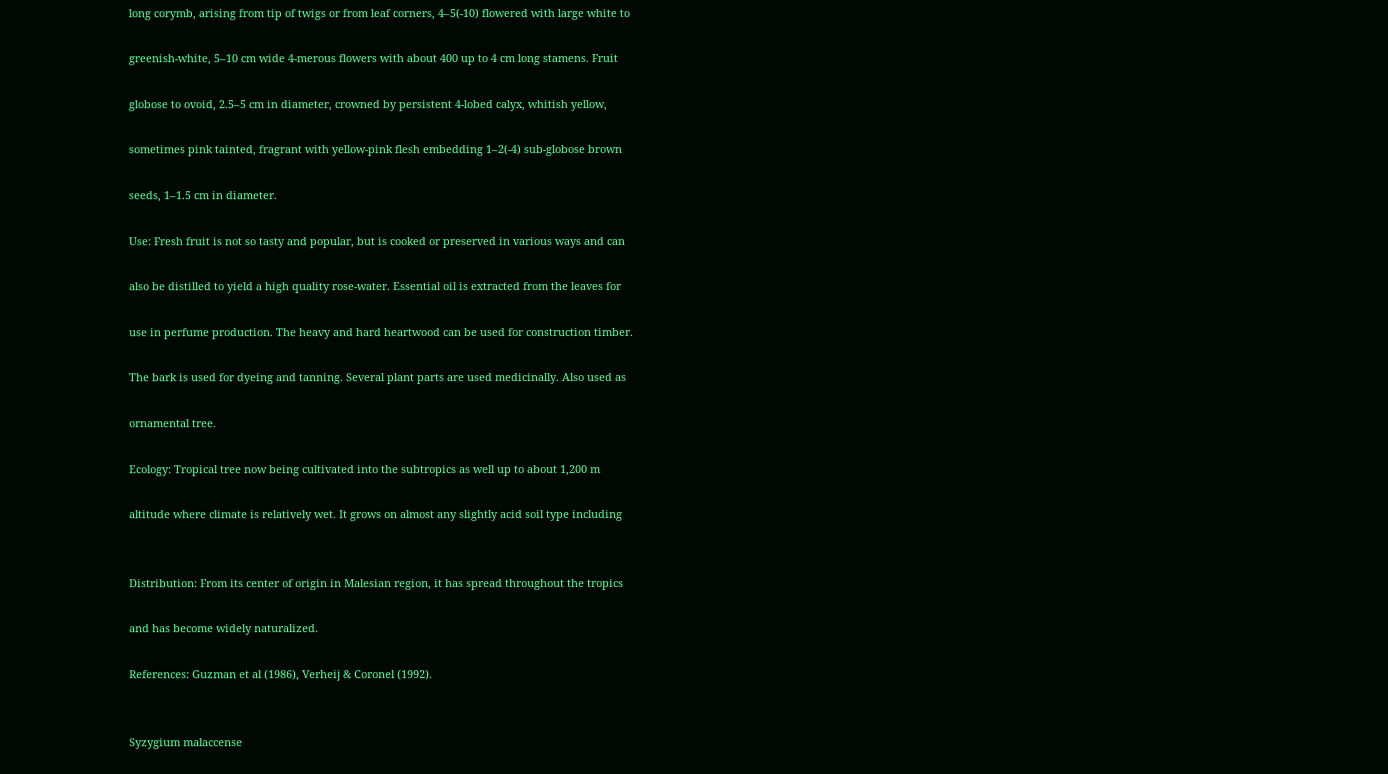long corymb, arising from tip of twigs or from leaf corners, 4–5(-10) flowered with large white to

greenish-white, 5–10 cm wide 4-merous flowers with about 400 up to 4 cm long stamens. Fruit

globose to ovoid, 2.5–5 cm in diameter, crowned by persistent 4-lobed calyx, whitish yellow,

sometimes pink tainted, fragrant with yellow-pink flesh embedding 1–2(-4) sub-globose brown

seeds, 1–1.5 cm in diameter.

Use: Fresh fruit is not so tasty and popular, but is cooked or preserved in various ways and can

also be distilled to yield a high quality rose-water. Essential oil is extracted from the leaves for

use in perfume production. The heavy and hard heartwood can be used for construction timber.

The bark is used for dyeing and tanning. Several plant parts are used medicinally. Also used as

ornamental tree.

Ecology: Tropical tree now being cultivated into the subtropics as well up to about 1,200 m

altitude where climate is relatively wet. It grows on almost any slightly acid soil type including


Distribution: From its center of origin in Malesian region, it has spread throughout the tropics

and has become widely naturalized.

References: Guzman et al (1986), Verheij & Coronel (1992).


Syzygium malaccense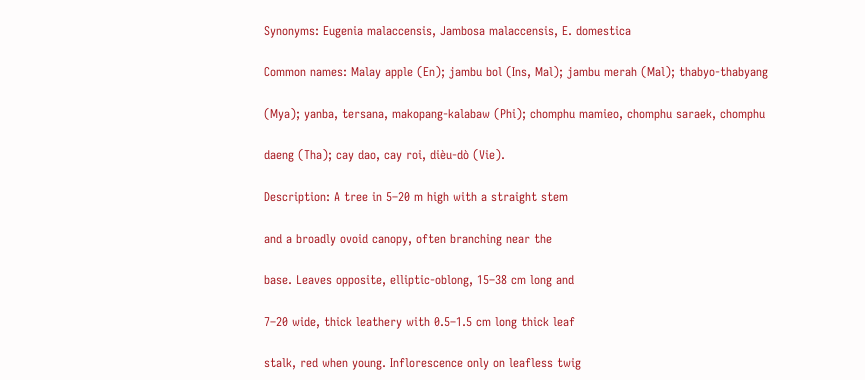Synonyms: Eugenia malaccensis, Jambosa malaccensis, E. domestica

Common names: Malay apple (En); jambu bol (Ins, Mal); jambu merah (Mal); thabyo-thabyang

(Mya); yanba, tersana, makopang-kalabaw (Phi); chomphu mamieo, chomphu saraek, chomphu

daeng (Tha); cay dao, cay roi, dièu-dò (Vie).

Description: A tree in 5–20 m high with a straight stem

and a broadly ovoid canopy, often branching near the

base. Leaves opposite, elliptic-oblong, 15–38 cm long and

7–20 wide, thick leathery with 0.5–1.5 cm long thick leaf

stalk, red when young. Inflorescence only on leafless twig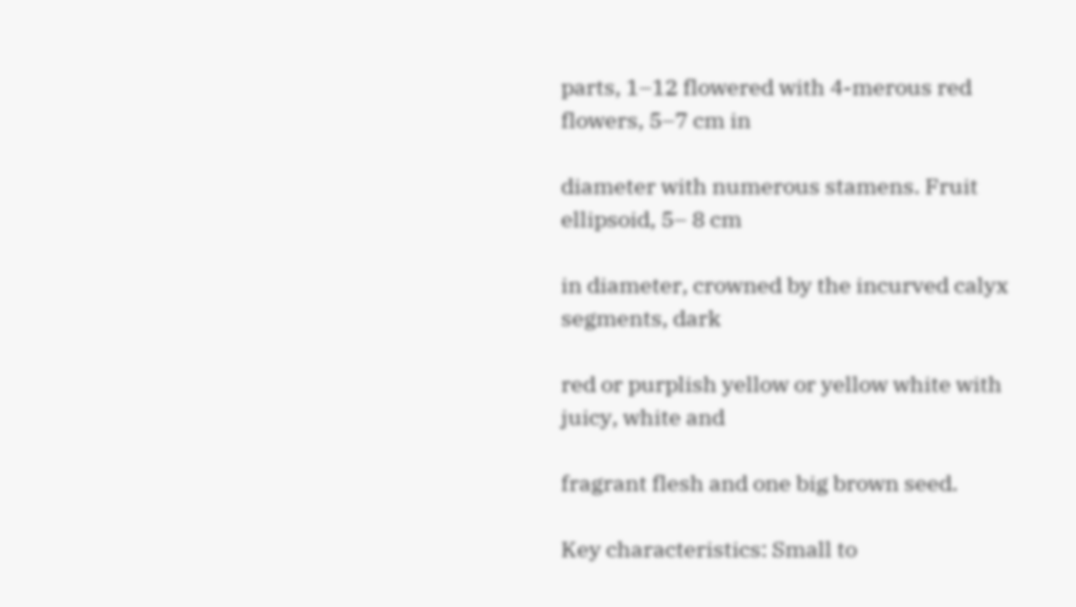parts, 1–12 flowered with 4-merous red flowers, 5–7 cm in

diameter with numerous stamens. Fruit ellipsoid, 5– 8 cm

in diameter, crowned by the incurved calyx segments, dark

red or purplish yellow or yellow white with juicy, white and

fragrant flesh and one big brown seed.

Key characteristics: Small to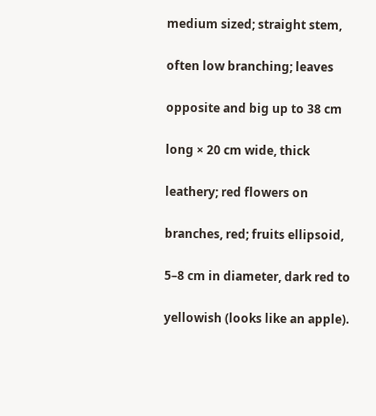medium sized; straight stem,

often low branching; leaves

opposite and big up to 38 cm

long × 20 cm wide, thick

leathery; red flowers on

branches, red; fruits ellipsoid,

5–8 cm in diameter, dark red to

yellowish (looks like an apple).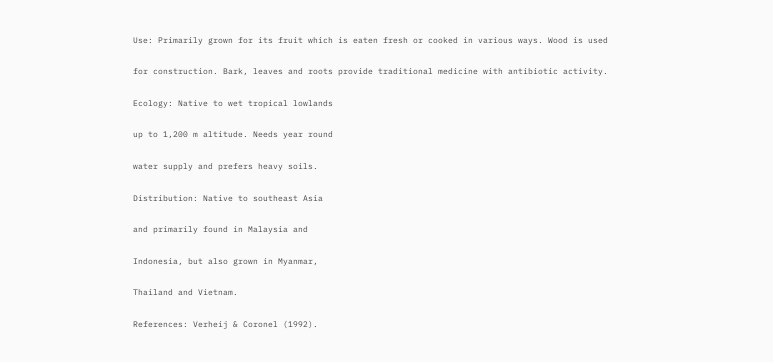Use: Primarily grown for its fruit which is eaten fresh or cooked in various ways. Wood is used

for construction. Bark, leaves and roots provide traditional medicine with antibiotic activity.

Ecology: Native to wet tropical lowlands

up to 1,200 m altitude. Needs year round

water supply and prefers heavy soils.

Distribution: Native to southeast Asia

and primarily found in Malaysia and

Indonesia, but also grown in Myanmar,

Thailand and Vietnam.

References: Verheij & Coronel (1992).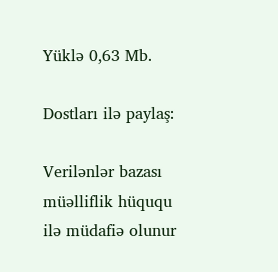Yüklə 0,63 Mb.

Dostları ilə paylaş:

Verilənlər bazası müəlliflik hüququ ilə müdafiə olunur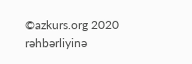©azkurs.org 2020
rəhbərliyinə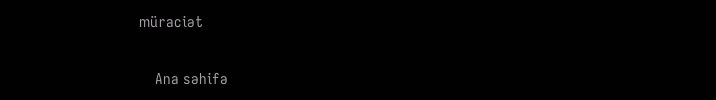müraciət

    Ana səhifə